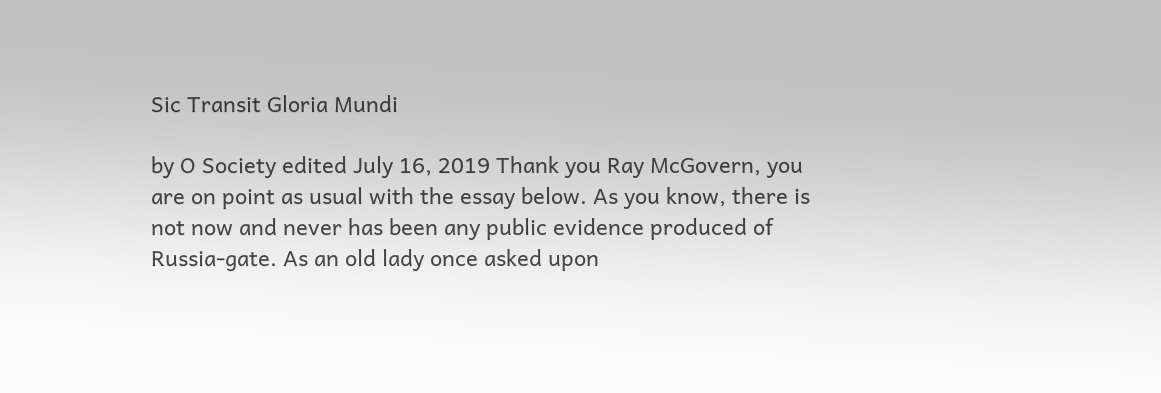Sic Transit Gloria Mundi

by O Society edited July 16, 2019 Thank you Ray McGovern, you are on point as usual with the essay below. As you know, there is not now and never has been any public evidence produced of Russia-gate. As an old lady once asked upon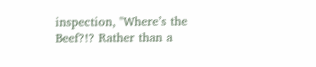inspection, "Where’s the Beef?!? Rather than a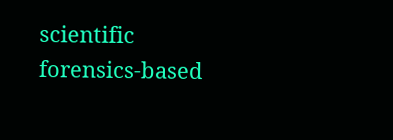scientific forensics-based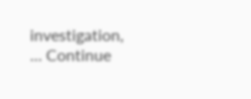investigation, … Continue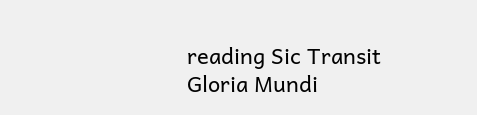reading Sic Transit Gloria Mundi